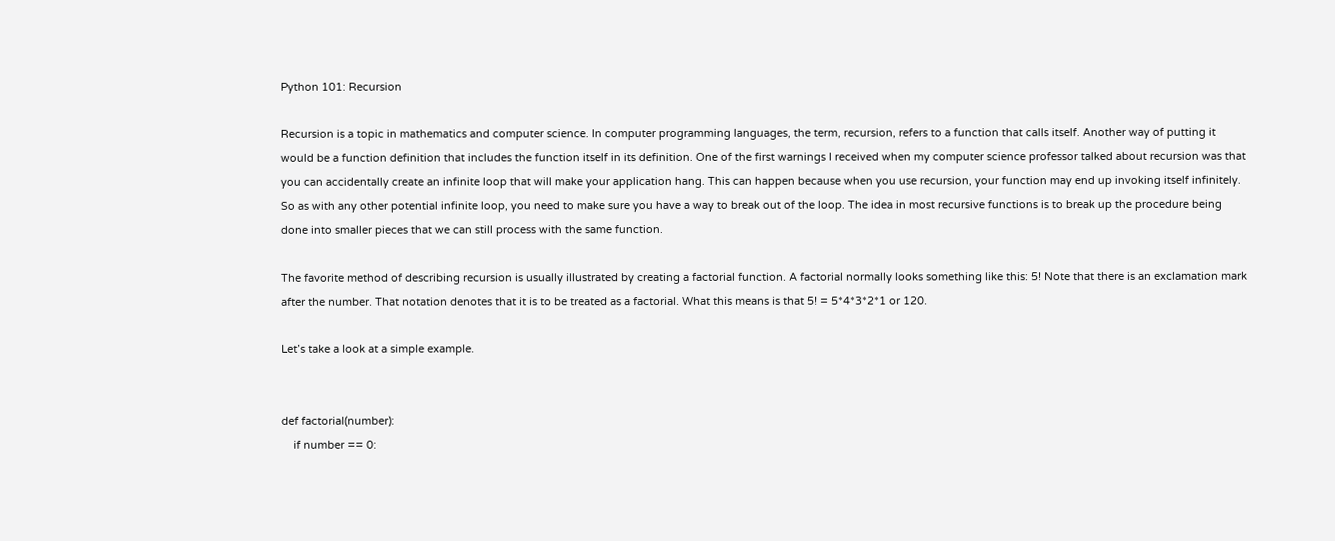Python 101: Recursion

Recursion is a topic in mathematics and computer science. In computer programming languages, the term, recursion, refers to a function that calls itself. Another way of putting it would be a function definition that includes the function itself in its definition. One of the first warnings I received when my computer science professor talked about recursion was that you can accidentally create an infinite loop that will make your application hang. This can happen because when you use recursion, your function may end up invoking itself infinitely. So as with any other potential infinite loop, you need to make sure you have a way to break out of the loop. The idea in most recursive functions is to break up the procedure being done into smaller pieces that we can still process with the same function.

The favorite method of describing recursion is usually illustrated by creating a factorial function. A factorial normally looks something like this: 5! Note that there is an exclamation mark after the number. That notation denotes that it is to be treated as a factorial. What this means is that 5! = 5*4*3*2*1 or 120.

Let’s take a look at a simple example.


def factorial(number):
    if number == 0: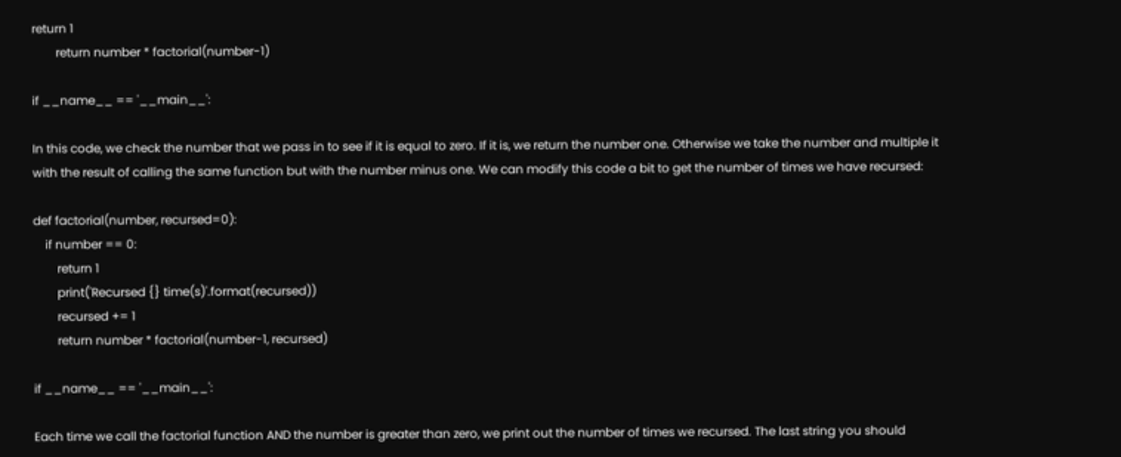return 1
        return number * factorial(number-1)

if __name__ == '__main__':

In this code, we check the number that we pass in to see if it is equal to zero. If it is, we return the number one. Otherwise we take the number and multiple it with the result of calling the same function but with the number minus one. We can modify this code a bit to get the number of times we have recursed:

def factorial(number, recursed=0):
    if number == 0:
        return 1
        print('Recursed {} time(s)'.format(recursed))
        recursed += 1
        return number * factorial(number-1, recursed)

if __name__ == '__main__':

Each time we call the factorial function AND the number is greater than zero, we print out the number of times we recursed. The last string you should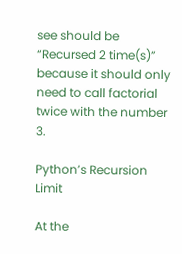see should be “Recursed 2 time(s)” because it should only need to call factorial twice with the number 3.

Python’s Recursion Limit

At the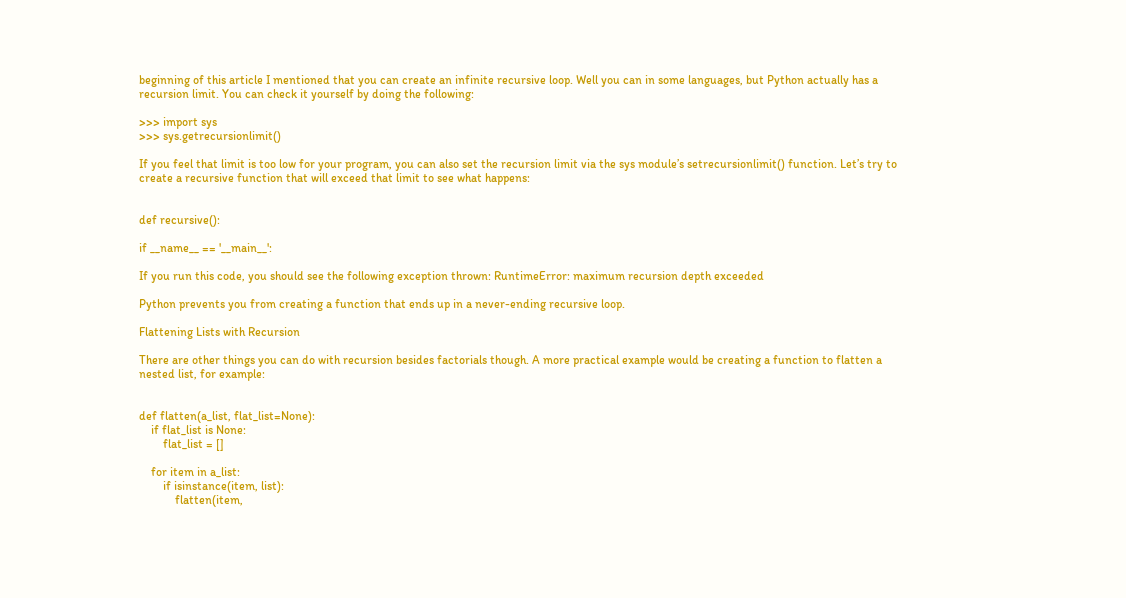beginning of this article I mentioned that you can create an infinite recursive loop. Well you can in some languages, but Python actually has a recursion limit. You can check it yourself by doing the following:

>>> import sys
>>> sys.getrecursionlimit()

If you feel that limit is too low for your program, you can also set the recursion limit via the sys module’s setrecursionlimit() function. Let’s try to create a recursive function that will exceed that limit to see what happens:


def recursive():

if __name__ == '__main__':

If you run this code, you should see the following exception thrown: RuntimeError: maximum recursion depth exceeded

Python prevents you from creating a function that ends up in a never-ending recursive loop.

Flattening Lists with Recursion

There are other things you can do with recursion besides factorials though. A more practical example would be creating a function to flatten a nested list, for example:


def flatten(a_list, flat_list=None):
    if flat_list is None:
        flat_list = []

    for item in a_list:
        if isinstance(item, list):
            flatten(item,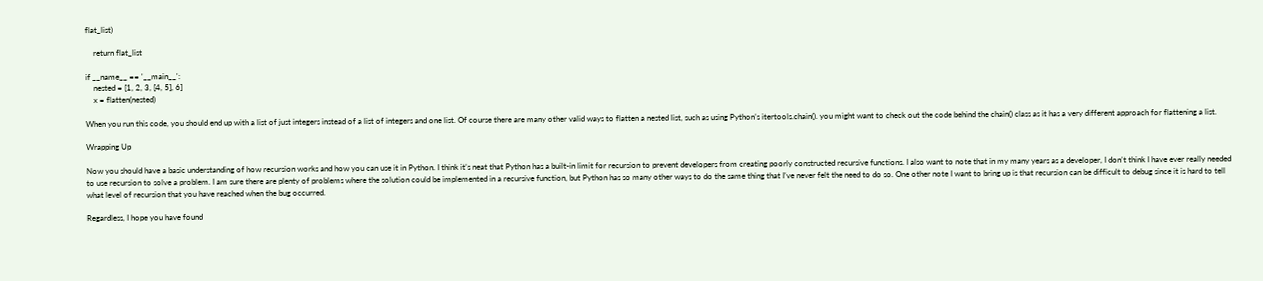flat_list)

    return flat_list

if __name__ == '__main__':
    nested = [1, 2, 3, [4, 5], 6]
    x = flatten(nested)

When you run this code, you should end up with a list of just integers instead of a list of integers and one list. Of course there are many other valid ways to flatten a nested list, such as using Python’s itertools.chain(). you might want to check out the code behind the chain() class as it has a very different approach for flattening a list.

Wrapping Up

Now you should have a basic understanding of how recursion works and how you can use it in Python. I think it’s neat that Python has a built-in limit for recursion to prevent developers from creating poorly constructed recursive functions. I also want to note that in my many years as a developer, I don’t think I have ever really needed to use recursion to solve a problem. I am sure there are plenty of problems where the solution could be implemented in a recursive function, but Python has so many other ways to do the same thing that I’ve never felt the need to do so. One other note I want to bring up is that recursion can be difficult to debug since it is hard to tell what level of recursion that you have reached when the bug occurred.

Regardless, I hope you have found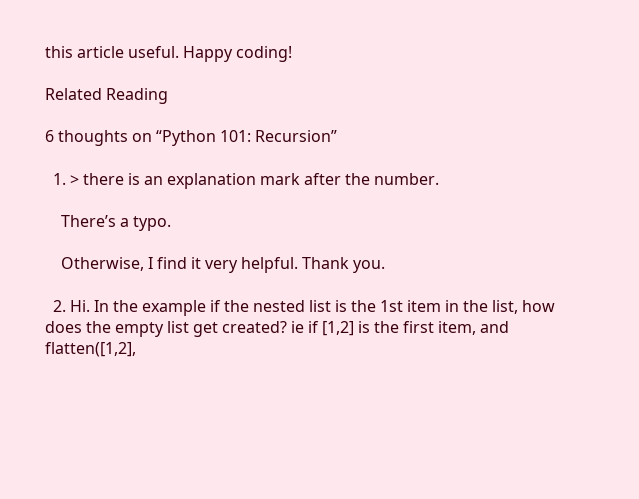this article useful. Happy coding!

Related Reading

6 thoughts on “Python 101: Recursion”

  1. > there is an explanation mark after the number.

    There’s a typo.

    Otherwise, I find it very helpful. Thank you.

  2. Hi. In the example if the nested list is the 1st item in the list, how does the empty list get created? ie if [1,2] is the first item, and flatten([1,2],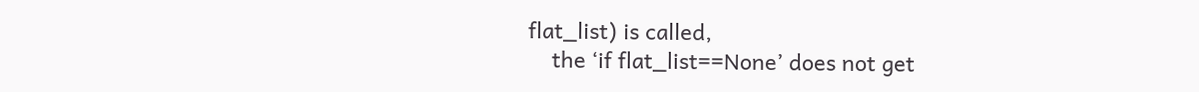flat_list) is called,
    the ‘if flat_list==None’ does not get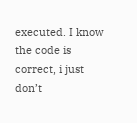executed. I know the code is correct, i just don’t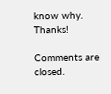know why. Thanks!

Comments are closed.